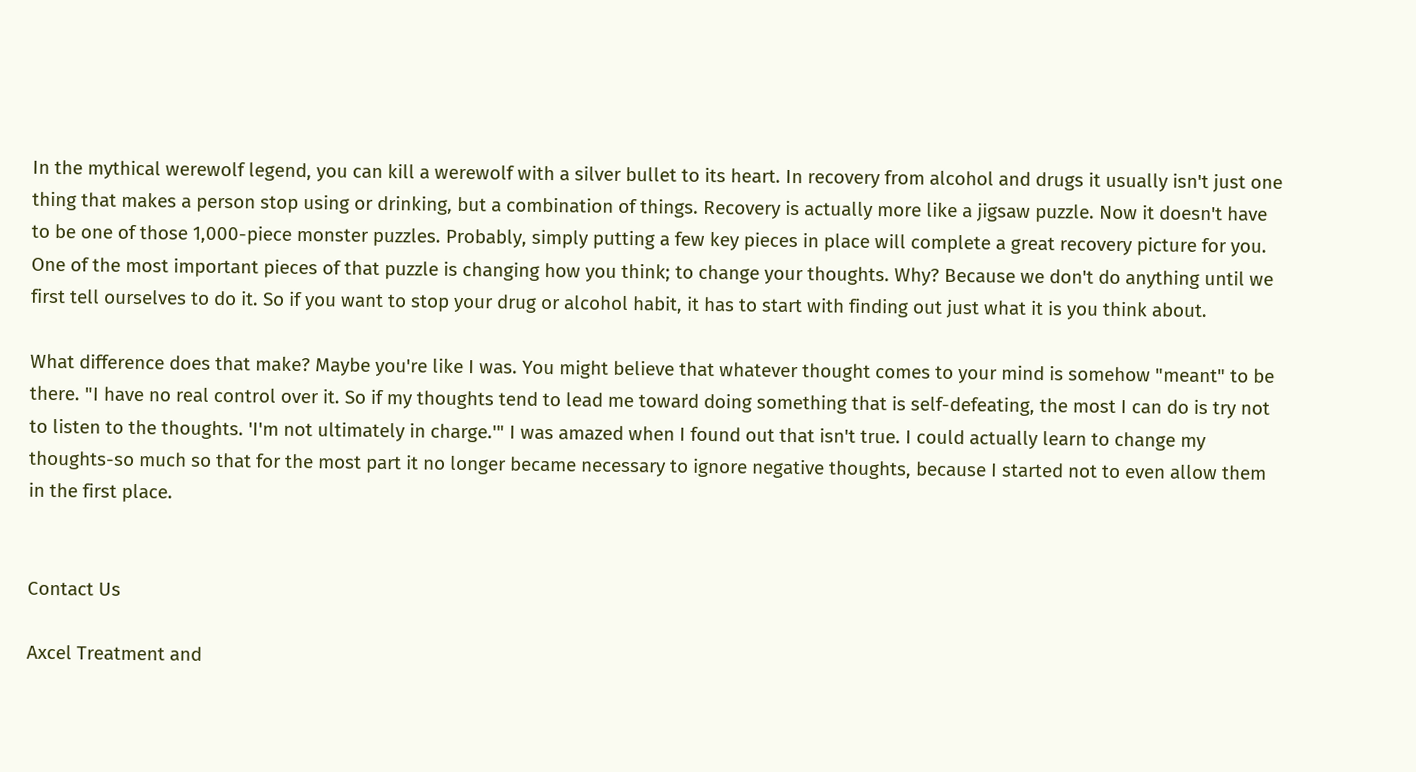In the mythical werewolf legend, you can kill a werewolf with a silver bullet to its heart. In recovery from alcohol and drugs it usually isn't just one thing that makes a person stop using or drinking, but a combination of things. Recovery is actually more like a jigsaw puzzle. Now it doesn't have to be one of those 1,000-piece monster puzzles. Probably, simply putting a few key pieces in place will complete a great recovery picture for you. One of the most important pieces of that puzzle is changing how you think; to change your thoughts. Why? Because we don't do anything until we first tell ourselves to do it. So if you want to stop your drug or alcohol habit, it has to start with finding out just what it is you think about.

What difference does that make? Maybe you're like I was. You might believe that whatever thought comes to your mind is somehow "meant" to be there. "I have no real control over it. So if my thoughts tend to lead me toward doing something that is self-defeating, the most I can do is try not to listen to the thoughts. 'I'm not ultimately in charge.'" I was amazed when I found out that isn't true. I could actually learn to change my thoughts-so much so that for the most part it no longer became necessary to ignore negative thoughts, because I started not to even allow them in the first place.


Contact Us

Axcel Treatment and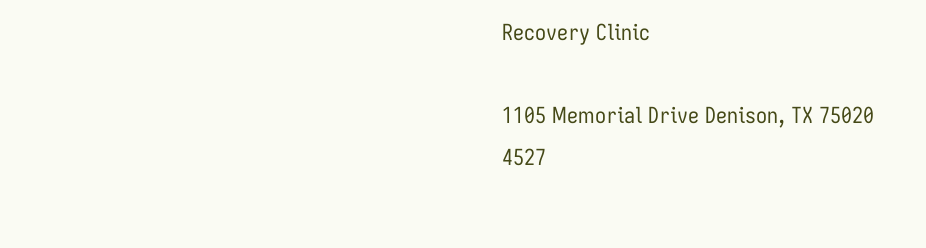Recovery Clinic

1105 Memorial Drive Denison, TX 75020
4527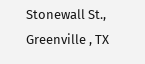Stonewall St., Greenville , TX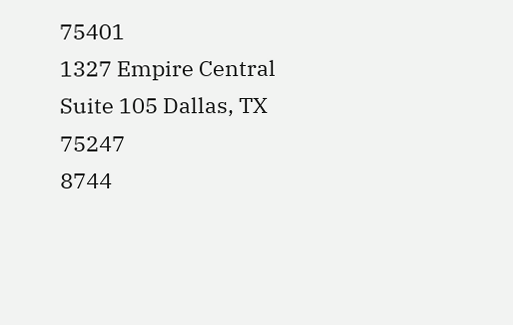75401
1327 Empire Central Suite 105 Dallas, TX 75247
8744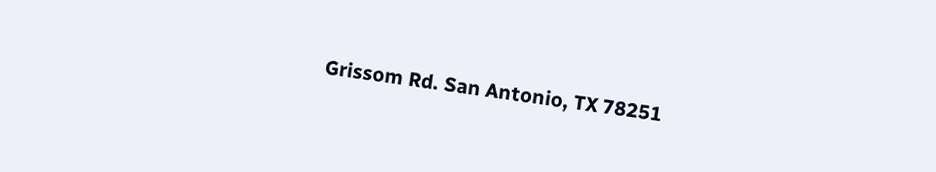Grissom Rd. San Antonio, TX 78251